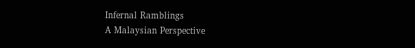Infernal Ramblings
A Malaysian Perspective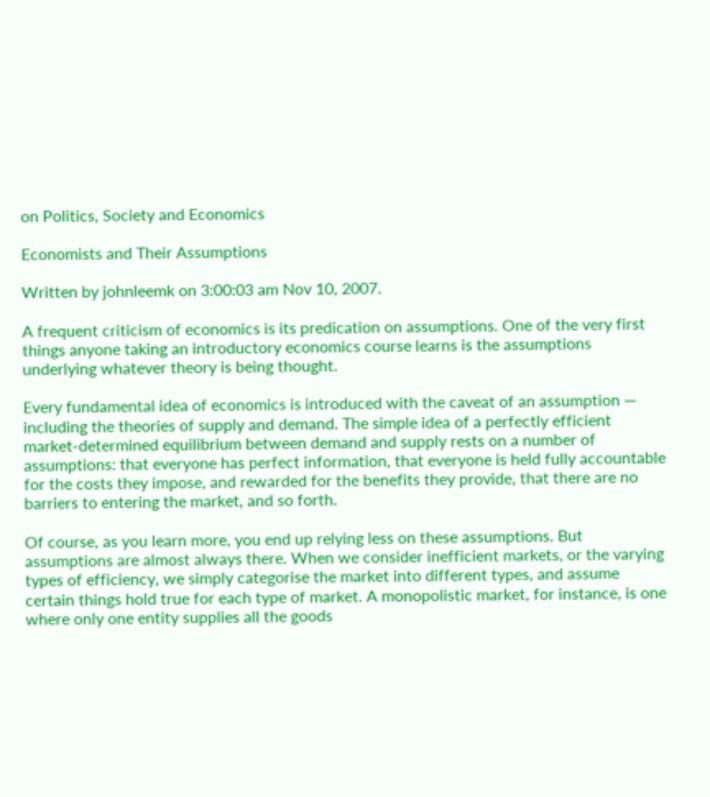on Politics, Society and Economics

Economists and Their Assumptions

Written by johnleemk on 3:00:03 am Nov 10, 2007.

A frequent criticism of economics is its predication on assumptions. One of the very first things anyone taking an introductory economics course learns is the assumptions underlying whatever theory is being thought.

Every fundamental idea of economics is introduced with the caveat of an assumption — including the theories of supply and demand. The simple idea of a perfectly efficient market-determined equilibrium between demand and supply rests on a number of assumptions: that everyone has perfect information, that everyone is held fully accountable for the costs they impose, and rewarded for the benefits they provide, that there are no barriers to entering the market, and so forth.

Of course, as you learn more, you end up relying less on these assumptions. But assumptions are almost always there. When we consider inefficient markets, or the varying types of efficiency, we simply categorise the market into different types, and assume certain things hold true for each type of market. A monopolistic market, for instance, is one where only one entity supplies all the goods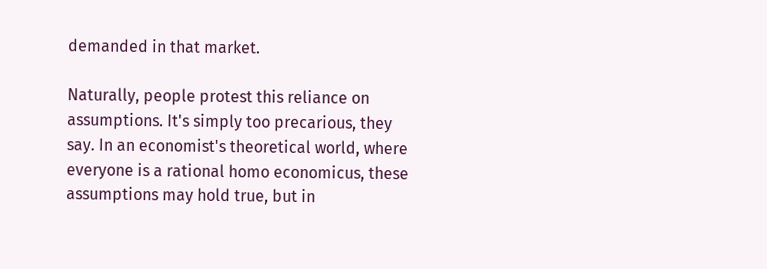demanded in that market.

Naturally, people protest this reliance on assumptions. It's simply too precarious, they say. In an economist's theoretical world, where everyone is a rational homo economicus, these assumptions may hold true, but in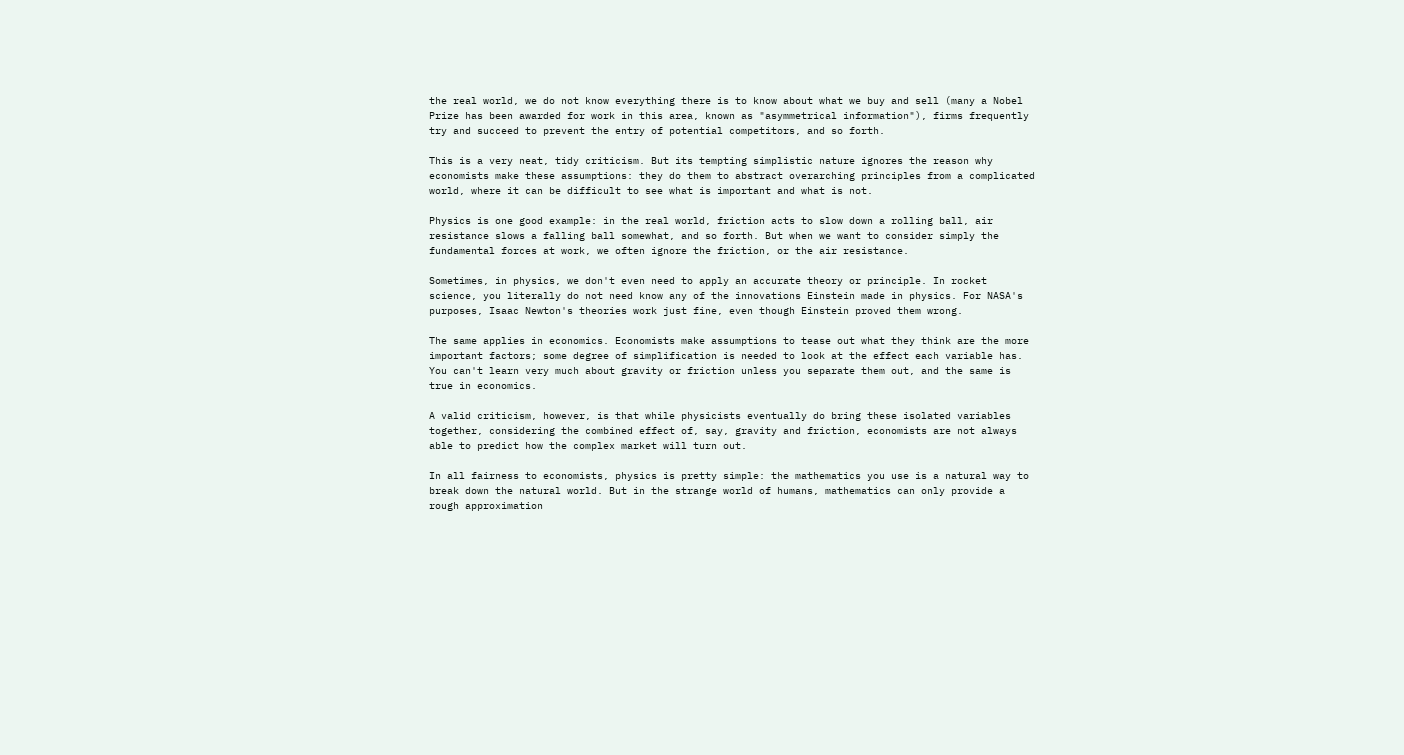the real world, we do not know everything there is to know about what we buy and sell (many a Nobel Prize has been awarded for work in this area, known as "asymmetrical information"), firms frequently try and succeed to prevent the entry of potential competitors, and so forth.

This is a very neat, tidy criticism. But its tempting simplistic nature ignores the reason why economists make these assumptions: they do them to abstract overarching principles from a complicated world, where it can be difficult to see what is important and what is not.

Physics is one good example: in the real world, friction acts to slow down a rolling ball, air resistance slows a falling ball somewhat, and so forth. But when we want to consider simply the fundamental forces at work, we often ignore the friction, or the air resistance.

Sometimes, in physics, we don't even need to apply an accurate theory or principle. In rocket science, you literally do not need know any of the innovations Einstein made in physics. For NASA's purposes, Isaac Newton's theories work just fine, even though Einstein proved them wrong.

The same applies in economics. Economists make assumptions to tease out what they think are the more important factors; some degree of simplification is needed to look at the effect each variable has. You can't learn very much about gravity or friction unless you separate them out, and the same is true in economics.

A valid criticism, however, is that while physicists eventually do bring these isolated variables together, considering the combined effect of, say, gravity and friction, economists are not always able to predict how the complex market will turn out.

In all fairness to economists, physics is pretty simple: the mathematics you use is a natural way to break down the natural world. But in the strange world of humans, mathematics can only provide a rough approximation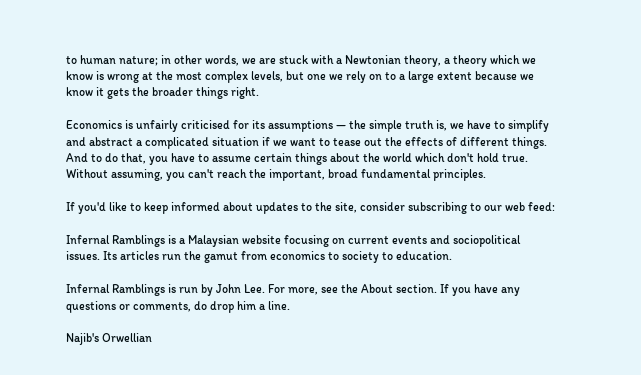to human nature; in other words, we are stuck with a Newtonian theory, a theory which we know is wrong at the most complex levels, but one we rely on to a large extent because we know it gets the broader things right.

Economics is unfairly criticised for its assumptions — the simple truth is, we have to simplify and abstract a complicated situation if we want to tease out the effects of different things. And to do that, you have to assume certain things about the world which don't hold true. Without assuming, you can't reach the important, broad fundamental principles.

If you'd like to keep informed about updates to the site, consider subscribing to our web feed:

Infernal Ramblings is a Malaysian website focusing on current events and sociopolitical issues. Its articles run the gamut from economics to society to education.

Infernal Ramblings is run by John Lee. For more, see the About section. If you have any questions or comments, do drop him a line.

Najib's Orwellian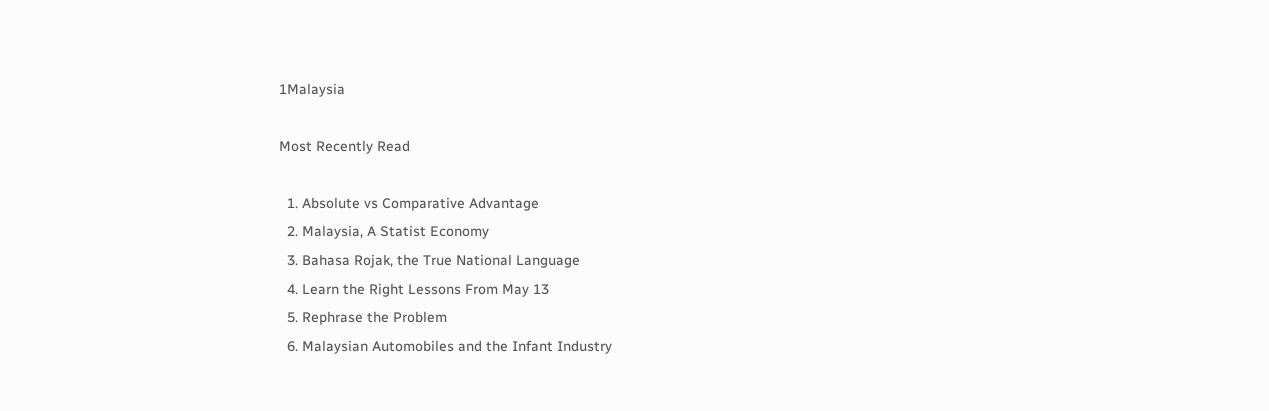1Malaysia

Most Recently Read

  1. Absolute vs Comparative Advantage
  2. Malaysia, A Statist Economy
  3. Bahasa Rojak, the True National Language
  4. Learn the Right Lessons From May 13
  5. Rephrase the Problem
  6. Malaysian Automobiles and the Infant Industry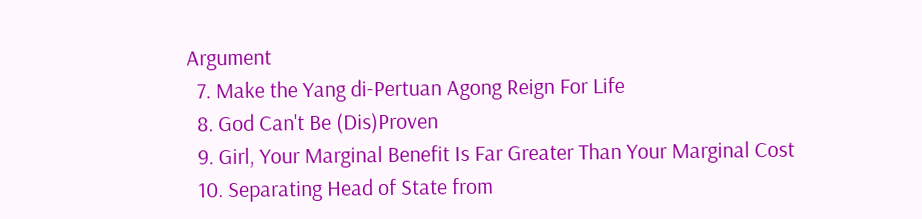Argument
  7. Make the Yang di-Pertuan Agong Reign For Life
  8. God Can't Be (Dis)Proven
  9. Girl, Your Marginal Benefit Is Far Greater Than Your Marginal Cost
  10. Separating Head of State from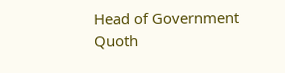Head of Government
Quoth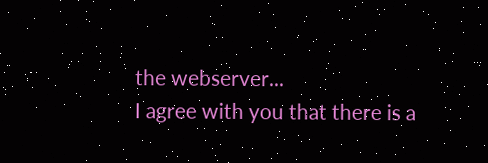the webserver...
I agree with you that there is a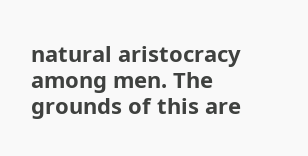natural aristocracy among men. The grounds of this are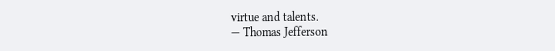virtue and talents.
— Thomas Jefferson